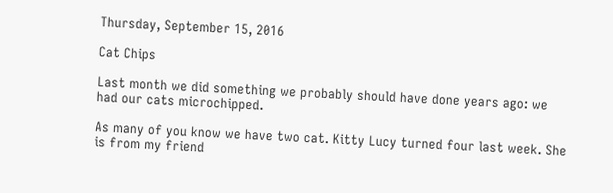Thursday, September 15, 2016

Cat Chips

Last month we did something we probably should have done years ago: we had our cats microchipped.

As many of you know we have two cat. Kitty Lucy turned four last week. She is from my friend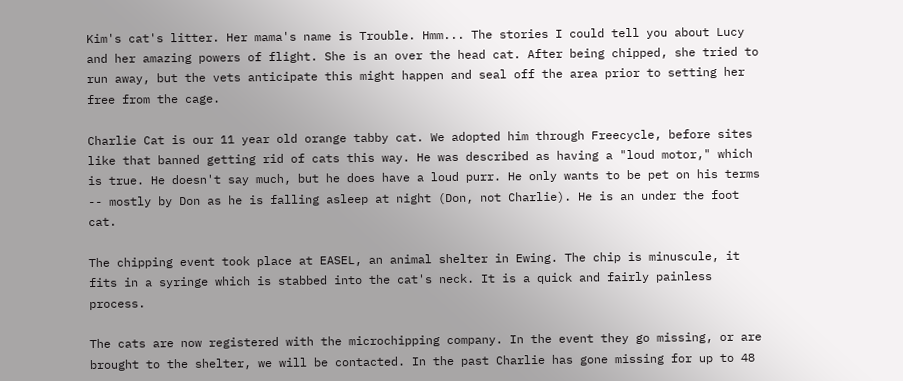Kim's cat's litter. Her mama's name is Trouble. Hmm... The stories I could tell you about Lucy and her amazing powers of flight. She is an over the head cat. After being chipped, she tried to run away, but the vets anticipate this might happen and seal off the area prior to setting her free from the cage.

Charlie Cat is our 11 year old orange tabby cat. We adopted him through Freecycle, before sites like that banned getting rid of cats this way. He was described as having a "loud motor," which is true. He doesn't say much, but he does have a loud purr. He only wants to be pet on his terms -- mostly by Don as he is falling asleep at night (Don, not Charlie). He is an under the foot cat.

The chipping event took place at EASEL, an animal shelter in Ewing. The chip is minuscule, it fits in a syringe which is stabbed into the cat's neck. It is a quick and fairly painless process.

The cats are now registered with the microchipping company. In the event they go missing, or are brought to the shelter, we will be contacted. In the past Charlie has gone missing for up to 48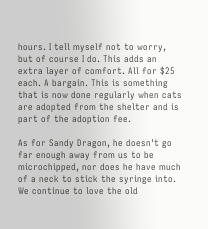hours. I tell myself not to worry, but of course I do. This adds an extra layer of comfort. All for $25 each. A bargain. This is something that is now done regularly when cats are adopted from the shelter and is part of the adoption fee.

As for Sandy Dragon, he doesn't go far enough away from us to be microchipped, nor does he have much of a neck to stick the syringe into. We continue to love the old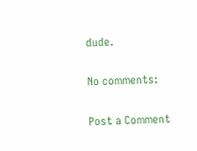dude.

No comments:

Post a Comment